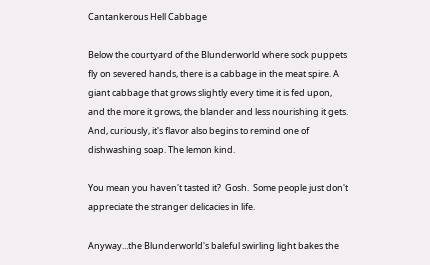Cantankerous Hell Cabbage

Below the courtyard of the Blunderworld where sock puppets fly on severed hands, there is a cabbage in the meat spire. A giant cabbage that grows slightly every time it is fed upon, and the more it grows, the blander and less nourishing it gets. And, curiously, it's flavor also begins to remind one of dishwashing soap. The lemon kind.

You mean you haven't tasted it?  Gosh.  Some people just don't appreciate the stranger delicacies in life.

Anyway...the Blunderworld's baleful swirling light bakes the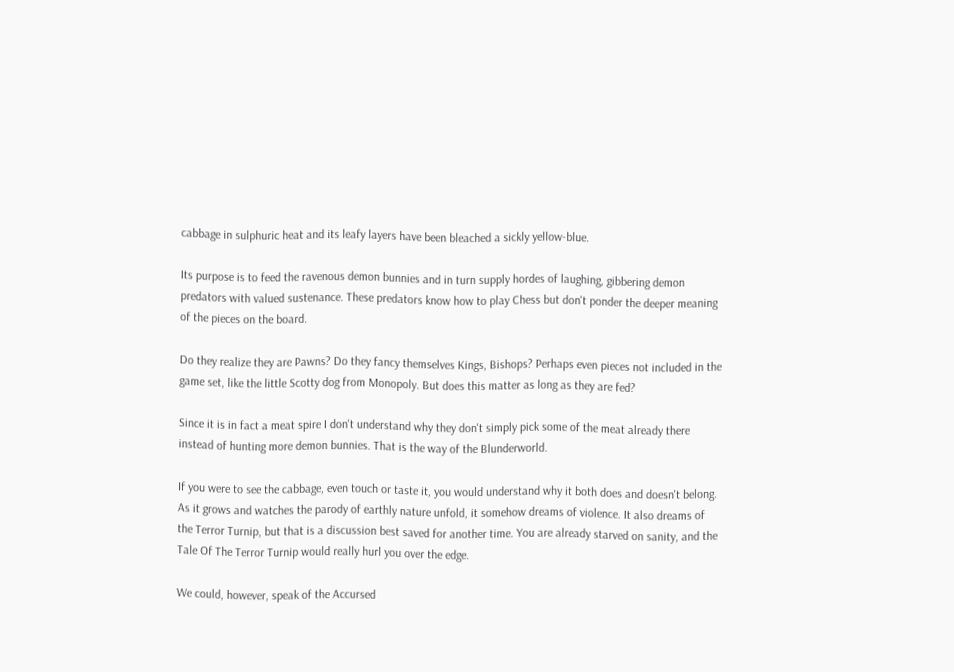cabbage in sulphuric heat and its leafy layers have been bleached a sickly yellow-blue.

Its purpose is to feed the ravenous demon bunnies and in turn supply hordes of laughing, gibbering demon predators with valued sustenance. These predators know how to play Chess but don't ponder the deeper meaning of the pieces on the board.

Do they realize they are Pawns? Do they fancy themselves Kings, Bishops? Perhaps even pieces not included in the game set, like the little Scotty dog from Monopoly. But does this matter as long as they are fed?

Since it is in fact a meat spire I don't understand why they don't simply pick some of the meat already there instead of hunting more demon bunnies. That is the way of the Blunderworld.

If you were to see the cabbage, even touch or taste it, you would understand why it both does and doesn't belong. As it grows and watches the parody of earthly nature unfold, it somehow dreams of violence. It also dreams of the Terror Turnip, but that is a discussion best saved for another time. You are already starved on sanity, and the Tale Of The Terror Turnip would really hurl you over the edge.

We could, however, speak of the Accursed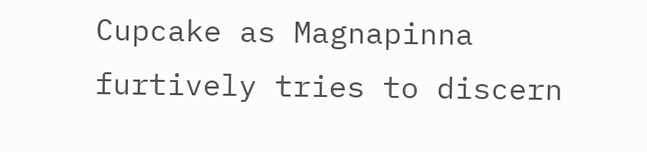Cupcake as Magnapinna furtively tries to discern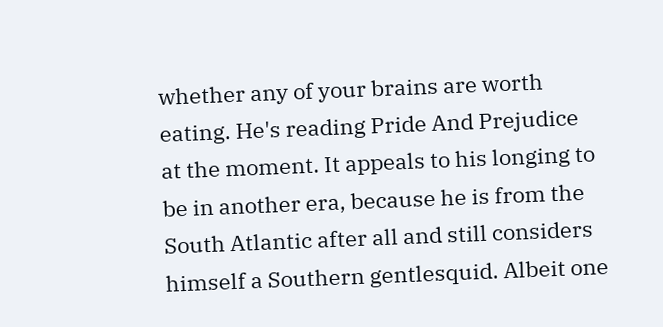whether any of your brains are worth eating. He's reading Pride And Prejudice at the moment. It appeals to his longing to be in another era, because he is from the South Atlantic after all and still considers himself a Southern gentlesquid. Albeit one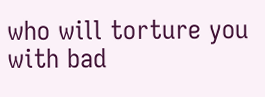who will torture you with bad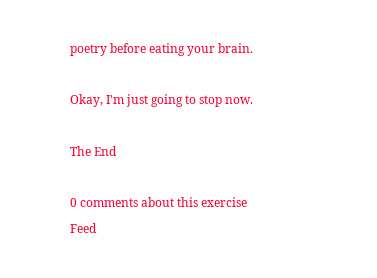poetry before eating your brain.

Okay, I'm just going to stop now.

The End

0 comments about this exercise Feed